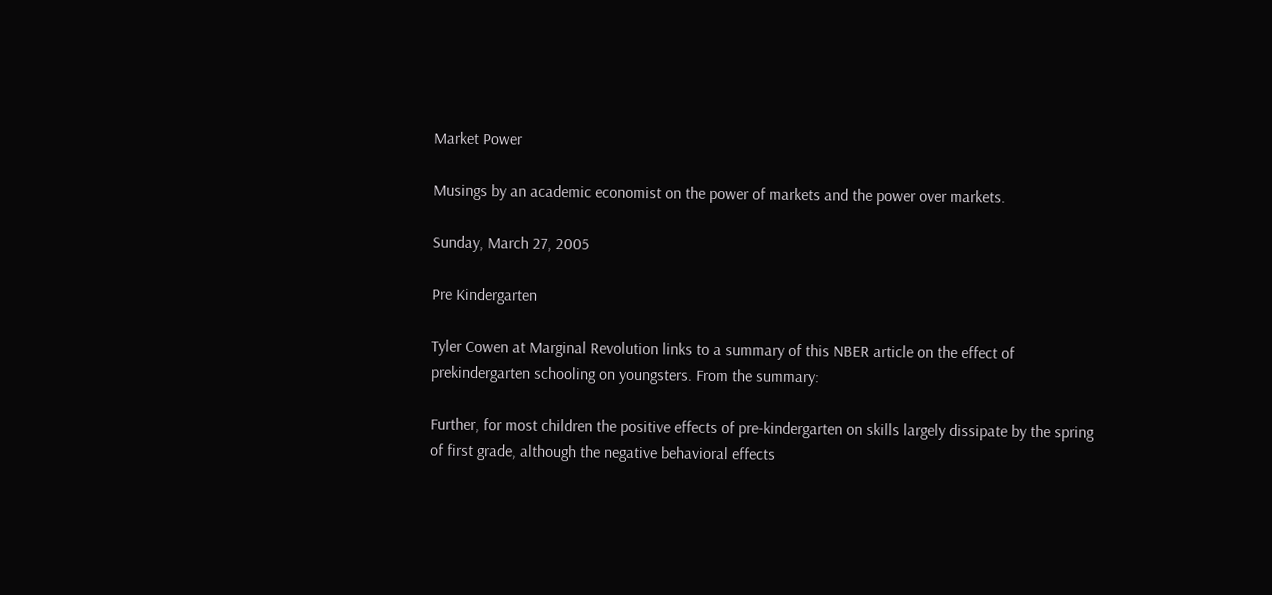Market Power

Musings by an academic economist on the power of markets and the power over markets.

Sunday, March 27, 2005

Pre Kindergarten

Tyler Cowen at Marginal Revolution links to a summary of this NBER article on the effect of prekindergarten schooling on youngsters. From the summary:

Further, for most children the positive effects of pre-kindergarten on skills largely dissipate by the spring of first grade, although the negative behavioral effects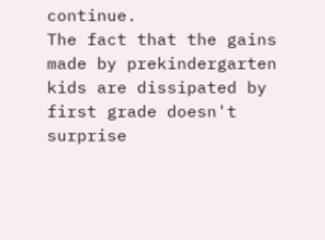continue.
The fact that the gains made by prekindergarten kids are dissipated by first grade doesn't surprise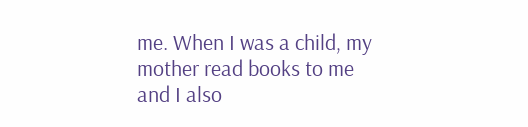me. When I was a child, my mother read books to me and I also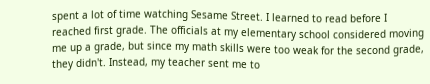spent a lot of time watching Sesame Street. I learned to read before I reached first grade. The officials at my elementary school considered moving me up a grade, but since my math skills were too weak for the second grade, they didn't. Instead, my teacher sent me to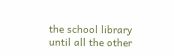the school library until all the other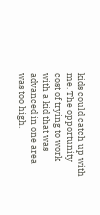kids could catch up with me. The opportunity cost of trying to work with a kid that was advanced in one area was too high.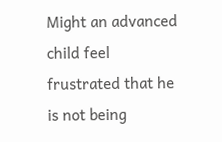Might an advanced child feel frustrated that he is not being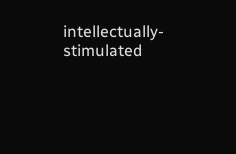intellectually-stimulated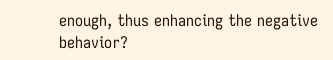enough, thus enhancing the negative behavior?